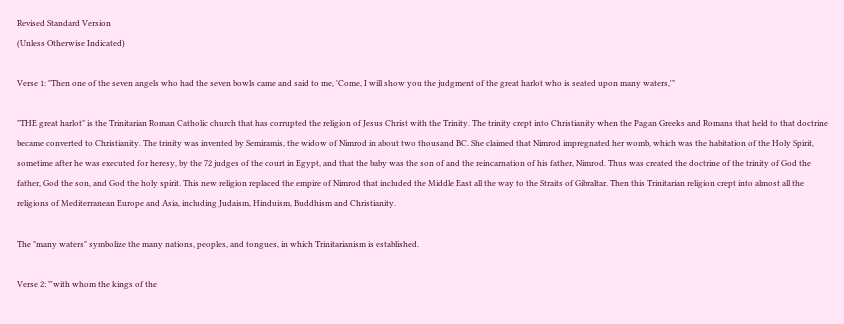Revised Standard Version
(Unless Otherwise Indicated)

Verse 1: "Then one of the seven angels who had the seven bowls came and said to me, 'Come, I will show you the judgment of the great harlot who is seated upon many waters,'"

"THE great harlot" is the Trinitarian Roman Catholic church that has corrupted the religion of Jesus Christ with the Trinity. The trinity crept into Christianity when the Pagan Greeks and Romans that held to that doctrine became converted to Christianity. The trinity was invented by Semiramis, the widow of Nimrod in about two thousand BC. She claimed that Nimrod impregnated her womb, which was the habitation of the Holy Spirit, sometime after he was executed for heresy, by the 72 judges of the court in Egypt, and that the baby was the son of and the reincarnation of his father, Nimrod. Thus was created the doctrine of the trinity of God the father, God the son, and God the holy spirit. This new religion replaced the empire of Nimrod that included the Middle East all the way to the Straits of Gibraltar. Then this Trinitarian religion crept into almost all the religions of Mediterranean Europe and Asia, including Judaism, Hinduism, Buddhism and Christianity.

The "many waters" symbolize the many nations, peoples, and tongues, in which Trinitarianism is established.

Verse 2: "'with whom the kings of the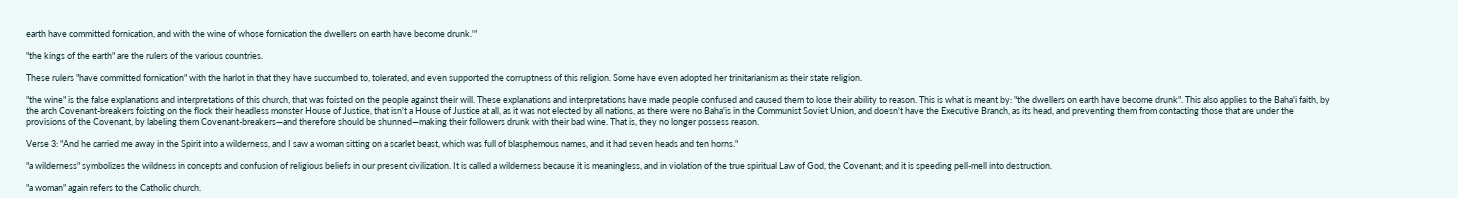earth have committed fornication, and with the wine of whose fornication the dwellers on earth have become drunk.'"

"the kings of the earth" are the rulers of the various countries.

These rulers "have committed fornication" with the harlot in that they have succumbed to, tolerated, and even supported the corruptness of this religion. Some have even adopted her trinitarianism as their state religion.

"the wine" is the false explanations and interpretations of this church, that was foisted on the people against their will. These explanations and interpretations have made people confused and caused them to lose their ability to reason. This is what is meant by: "the dwellers on earth have become drunk". This also applies to the Baha'i faith, by the arch Covenant-breakers foisting on the flock their headless monster House of Justice, that isn't a House of Justice at all, as it was not elected by all nations, as there were no Baha'is in the Communist Soviet Union, and doesn't have the Executive Branch, as its head, and preventing them from contacting those that are under the provisions of the Covenant, by labeling them Covenant-breakers—and therefore should be shunned—making their followers drunk with their bad wine. That is, they no longer possess reason.

Verse 3: "And he carried me away in the Spirit into a wilderness, and I saw a woman sitting on a scarlet beast, which was full of blasphemous names, and it had seven heads and ten horns."

"a wilderness" symbolizes the wildness in concepts and confusion of religious beliefs in our present civilization. It is called a wilderness because it is meaningless, and in violation of the true spiritual Law of God, the Covenant; and it is speeding pell-mell into destruction.

"a woman" again refers to the Catholic church.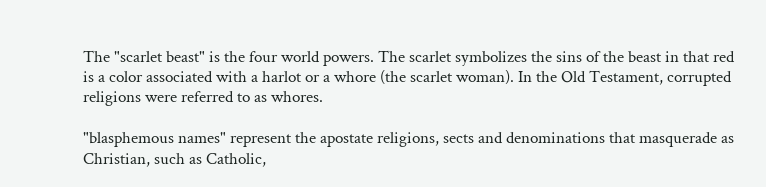The "scarlet beast" is the four world powers. The scarlet symbolizes the sins of the beast in that red is a color associated with a harlot or a whore (the scarlet woman). In the Old Testament, corrupted religions were referred to as whores.

"blasphemous names" represent the apostate religions, sects and denominations that masquerade as Christian, such as Catholic,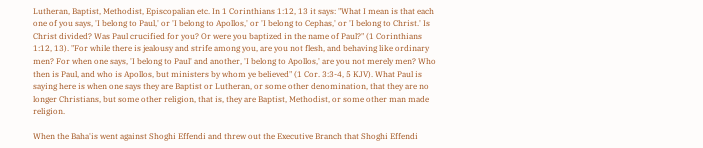Lutheran, Baptist, Methodist, Episcopalian etc. In 1 Corinthians 1:12, 13 it says: "What I mean is that each one of you says, 'I belong to Paul,' or 'I belong to Apollos,' or 'I belong to Cephas,' or 'I belong to Christ.' Is Christ divided? Was Paul crucified for you? Or were you baptized in the name of Paul?" (1 Corinthians 1:12, 13). "For while there is jealousy and strife among you, are you not flesh, and behaving like ordinary men? For when one says, 'I belong to Paul' and another, 'I belong to Apollos,' are you not merely men? Who then is Paul, and who is Apollos, but ministers by whom ye believed" (1 Cor. 3:3-4, 5 KJV). What Paul is saying here is when one says they are Baptist or Lutheran, or some other denomination, that they are no longer Christians, but some other religion, that is, they are Baptist, Methodist, or some other man made religion.

When the Baha'is went against Shoghi Effendi and threw out the Executive Branch that Shoghi Effendi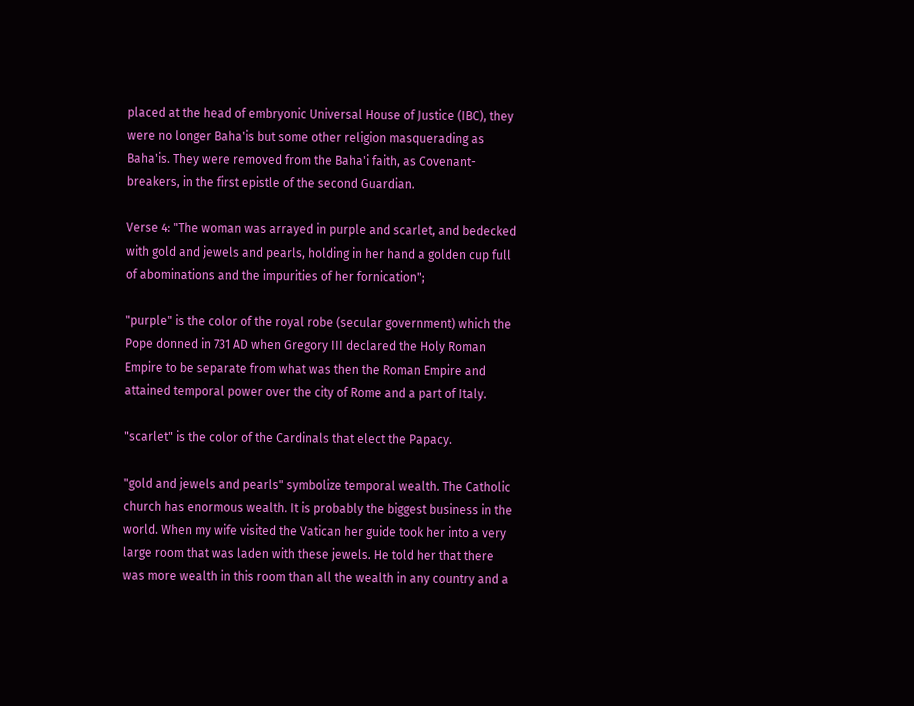placed at the head of embryonic Universal House of Justice (IBC), they were no longer Baha'is but some other religion masquerading as Baha'is. They were removed from the Baha'i faith, as Covenant-breakers, in the first epistle of the second Guardian.

Verse 4: "The woman was arrayed in purple and scarlet, and bedecked with gold and jewels and pearls, holding in her hand a golden cup full of abominations and the impurities of her fornication";

"purple" is the color of the royal robe (secular government) which the Pope donned in 731 AD when Gregory III declared the Holy Roman Empire to be separate from what was then the Roman Empire and attained temporal power over the city of Rome and a part of Italy.

"scarlet" is the color of the Cardinals that elect the Papacy.

"gold and jewels and pearls" symbolize temporal wealth. The Catholic church has enormous wealth. It is probably the biggest business in the world. When my wife visited the Vatican her guide took her into a very large room that was laden with these jewels. He told her that there was more wealth in this room than all the wealth in any country and a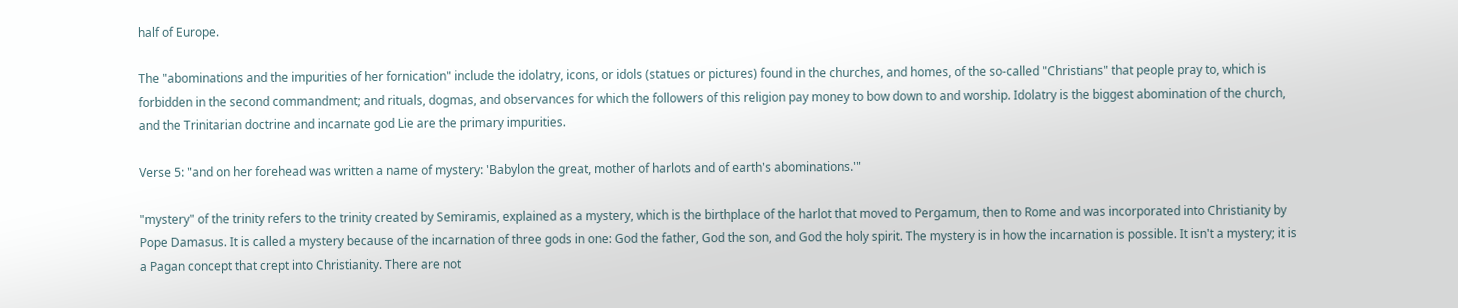half of Europe.

The "abominations and the impurities of her fornication" include the idolatry, icons, or idols (statues or pictures) found in the churches, and homes, of the so-called "Christians" that people pray to, which is forbidden in the second commandment; and rituals, dogmas, and observances for which the followers of this religion pay money to bow down to and worship. Idolatry is the biggest abomination of the church, and the Trinitarian doctrine and incarnate god Lie are the primary impurities.

Verse 5: "and on her forehead was written a name of mystery: 'Babylon the great, mother of harlots and of earth's abominations.'"

"mystery" of the trinity refers to the trinity created by Semiramis, explained as a mystery, which is the birthplace of the harlot that moved to Pergamum, then to Rome and was incorporated into Christianity by Pope Damasus. It is called a mystery because of the incarnation of three gods in one: God the father, God the son, and God the holy spirit. The mystery is in how the incarnation is possible. It isn't a mystery; it is a Pagan concept that crept into Christianity. There are not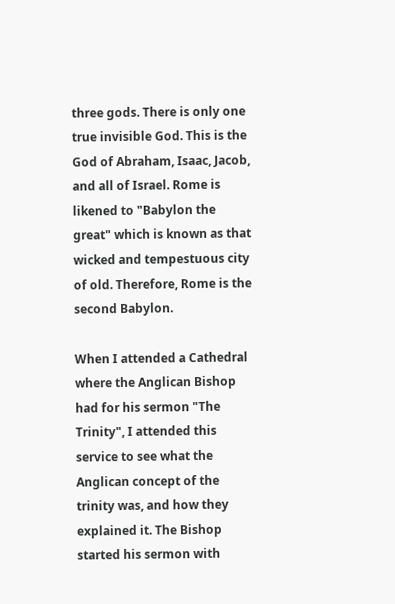three gods. There is only one true invisible God. This is the God of Abraham, Isaac, Jacob, and all of Israel. Rome is likened to "Babylon the great" which is known as that wicked and tempestuous city of old. Therefore, Rome is the second Babylon.

When I attended a Cathedral where the Anglican Bishop had for his sermon "The Trinity", I attended this service to see what the Anglican concept of the trinity was, and how they explained it. The Bishop started his sermon with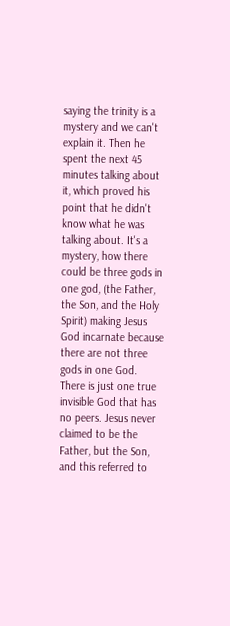saying the trinity is a mystery and we can't explain it. Then he spent the next 45 minutes talking about it, which proved his point that he didn't know what he was talking about. It's a mystery, how there could be three gods in one god, (the Father, the Son, and the Holy Spirit) making Jesus God incarnate because there are not three gods in one God. There is just one true invisible God that has no peers. Jesus never claimed to be the Father, but the Son, and this referred to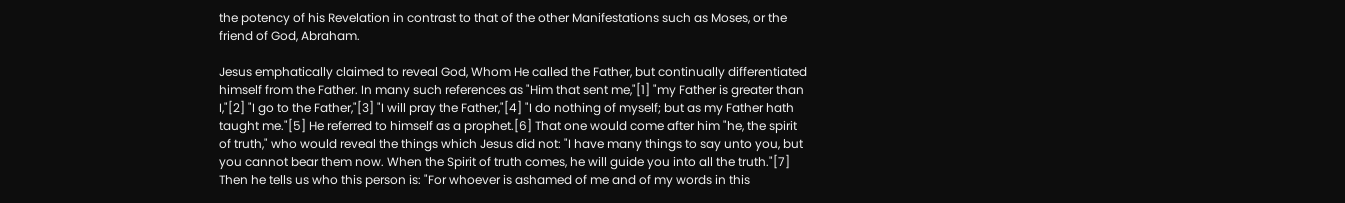the potency of his Revelation in contrast to that of the other Manifestations such as Moses, or the friend of God, Abraham.

Jesus emphatically claimed to reveal God, Whom He called the Father, but continually differentiated himself from the Father. In many such references as "Him that sent me,"[1] "my Father is greater than I,"[2] "I go to the Father,"[3] "I will pray the Father,"[4] "I do nothing of myself; but as my Father hath taught me."[5] He referred to himself as a prophet.[6] That one would come after him "he, the spirit of truth," who would reveal the things which Jesus did not: "I have many things to say unto you, but you cannot bear them now. When the Spirit of truth comes, he will guide you into all the truth."[7] Then he tells us who this person is: "For whoever is ashamed of me and of my words in this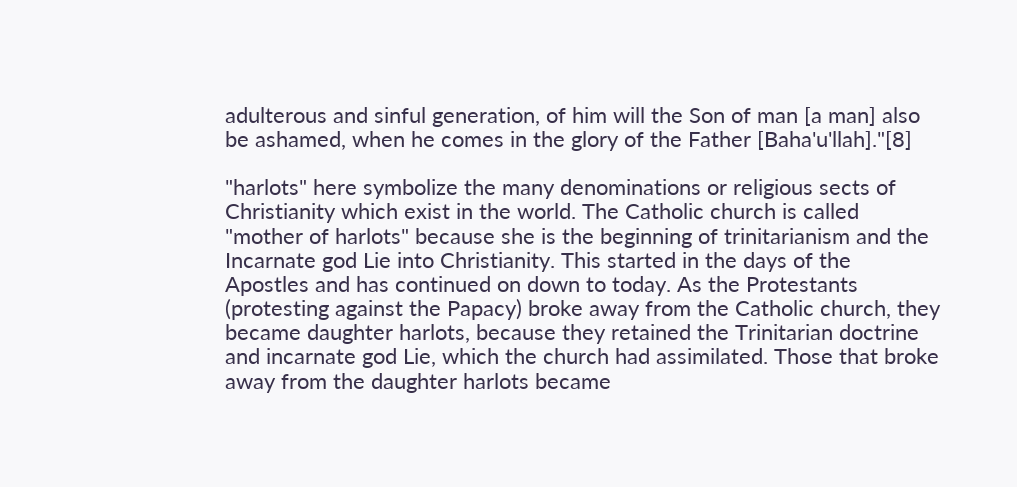adulterous and sinful generation, of him will the Son of man [a man] also be ashamed, when he comes in the glory of the Father [Baha'u'llah]."[8]

"harlots" here symbolize the many denominations or religious sects of Christianity which exist in the world. The Catholic church is called "mother of harlots" because she is the beginning of trinitarianism and the Incarnate god Lie into Christianity. This started in the days of the Apostles and has continued on down to today. As the Protestants (protesting against the Papacy) broke away from the Catholic church, they became daughter harlots, because they retained the Trinitarian doctrine and incarnate god Lie, which the church had assimilated. Those that broke away from the daughter harlots became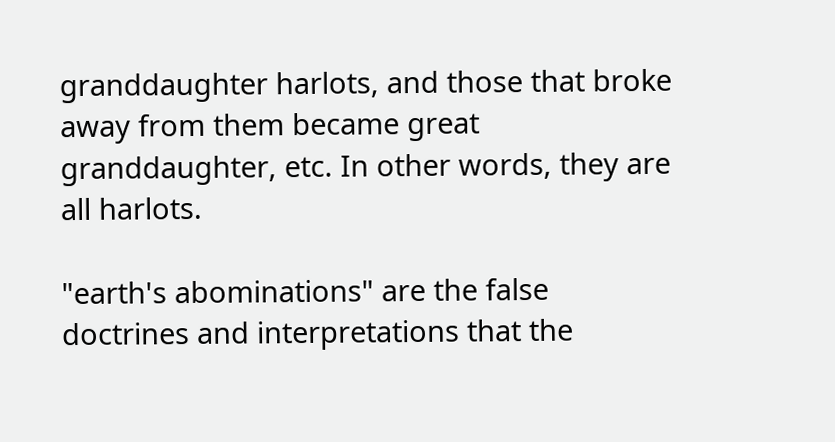granddaughter harlots, and those that broke away from them became great granddaughter, etc. In other words, they are all harlots.

"earth's abominations" are the false doctrines and interpretations that the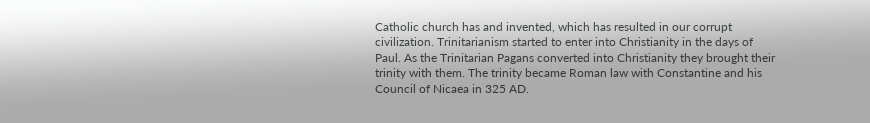Catholic church has and invented, which has resulted in our corrupt civilization. Trinitarianism started to enter into Christianity in the days of Paul. As the Trinitarian Pagans converted into Christianity they brought their trinity with them. The trinity became Roman law with Constantine and his Council of Nicaea in 325 AD.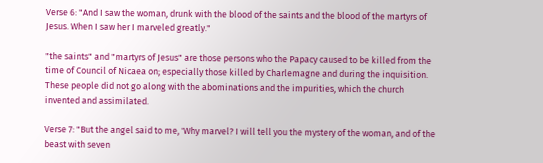Verse 6: "And I saw the woman, drunk with the blood of the saints and the blood of the martyrs of Jesus. When I saw her I marveled greatly."

"the saints" and "martyrs of Jesus" are those persons who the Papacy caused to be killed from the time of Council of Nicaea on; especially those killed by Charlemagne and during the inquisition. These people did not go along with the abominations and the impurities, which the church invented and assimilated.

Verse 7: "But the angel said to me, 'Why marvel? I will tell you the mystery of the woman, and of the beast with seven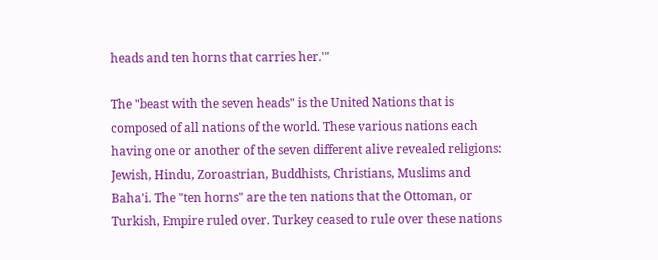heads and ten horns that carries her.'"

The "beast with the seven heads" is the United Nations that is composed of all nations of the world. These various nations each having one or another of the seven different alive revealed religions: Jewish, Hindu, Zoroastrian, Buddhists, Christians, Muslims and Baha'i. The "ten horns" are the ten nations that the Ottoman, or Turkish, Empire ruled over. Turkey ceased to rule over these nations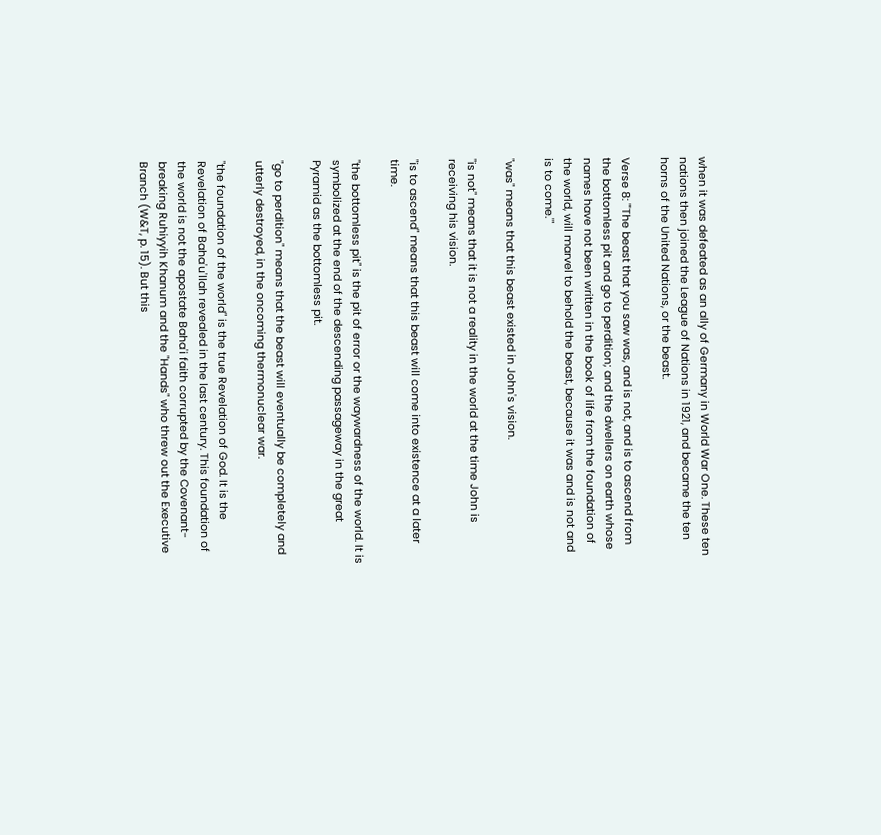when it was defeated as an ally of Germany in World War One. These ten nations then joined the League of Nations in 1921, and became the ten horns of the United Nations, or the beast.

Verse 8: "'The beast that you saw was, and is not, and is to ascend from the bottomless pit and go to perdition; and the dwellers on earth whose names have not been written in the book of life from the foundation of the world, will marvel to behold the beast, because it was and is not and is to come.'"

"was" means that this beast existed in John's vision.

"is not" means that it is not a reality in the world at the time John is receiving his vision.

"is to ascend" means that this beast will come into existence at a later time.

"the bottomless pit" is the pit of error or the waywardness of the world. It is symbolized at the end of the descending passageway in the great Pyramid as the bottomless pit.

"go to perdition" means that the beast will eventually be completely and utterly destroyed, in the oncoming thermonuclear war.

"the foundation of the world" is the true Revelation of God. It is the Revelation of Baha'u'llah revealed in the last century. This foundation of the world is not the apostate Baha'i faith corrupted by the Covenant-breaking Ruhiyyih Khanum and the "Hands" who threw out the Executive Branch (W&T, p. 15). But this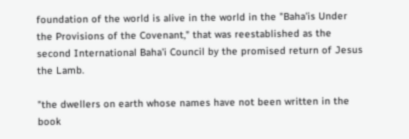foundation of the world is alive in the world in the "Baha'is Under the Provisions of the Covenant," that was reestablished as the second International Baha'i Council by the promised return of Jesus the Lamb.

"the dwellers on earth whose names have not been written in the book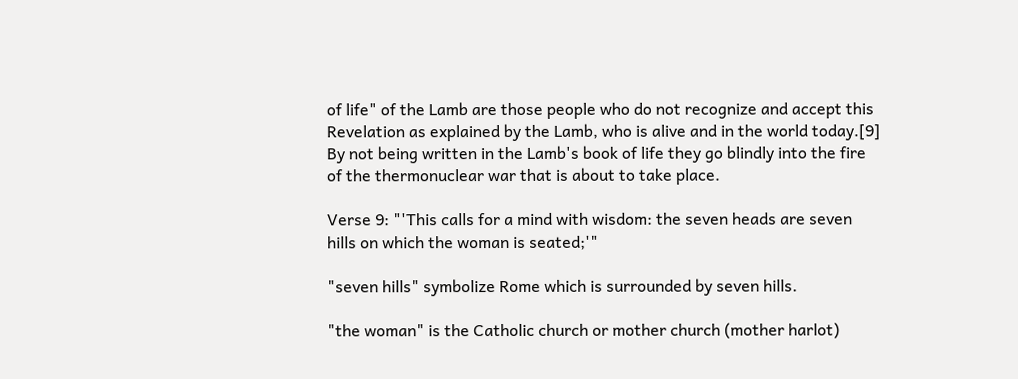of life" of the Lamb are those people who do not recognize and accept this Revelation as explained by the Lamb, who is alive and in the world today.[9] By not being written in the Lamb's book of life they go blindly into the fire of the thermonuclear war that is about to take place.

Verse 9: "'This calls for a mind with wisdom: the seven heads are seven hills on which the woman is seated;'"

"seven hills" symbolize Rome which is surrounded by seven hills.

"the woman" is the Catholic church or mother church (mother harlot)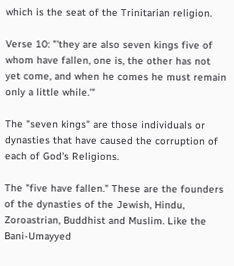which is the seat of the Trinitarian religion.

Verse 10: "'they are also seven kings five of whom have fallen, one is, the other has not yet come, and when he comes he must remain only a little while.'"

The "seven kings" are those individuals or dynasties that have caused the corruption of each of God's Religions.

The "five have fallen." These are the founders of the dynasties of the Jewish, Hindu, Zoroastrian, Buddhist and Muslim. Like the Bani-Umayyed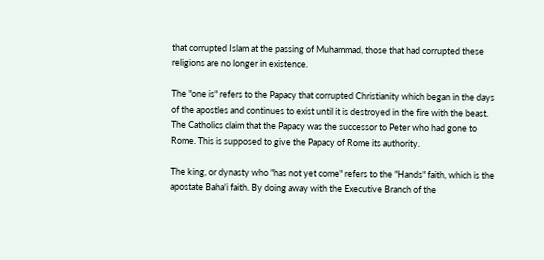that corrupted Islam at the passing of Muhammad, those that had corrupted these religions are no longer in existence.

The "one is" refers to the Papacy that corrupted Christianity which began in the days of the apostles and continues to exist until it is destroyed in the fire with the beast. The Catholics claim that the Papacy was the successor to Peter who had gone to Rome. This is supposed to give the Papacy of Rome its authority.

The king, or dynasty who "has not yet come" refers to the "Hands" faith, which is the apostate Baha'i faith. By doing away with the Executive Branch of the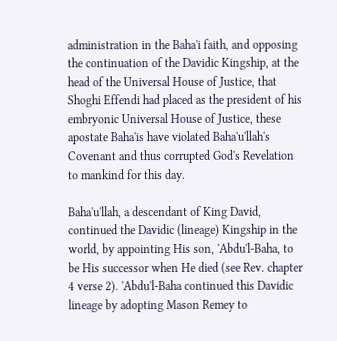administration in the Baha'i faith, and opposing the continuation of the Davidic Kingship, at the head of the Universal House of Justice, that Shoghi Effendi had placed as the president of his embryonic Universal House of Justice, these apostate Baha'is have violated Baha'u'llah's Covenant and thus corrupted God's Revelation to mankind for this day.

Baha'u'llah, a descendant of King David, continued the Davidic (lineage) Kingship in the world, by appointing His son, 'Abdu'l-Baha, to be His successor when He died (see Rev. chapter 4 verse 2). 'Abdu'l-Baha continued this Davidic lineage by adopting Mason Remey to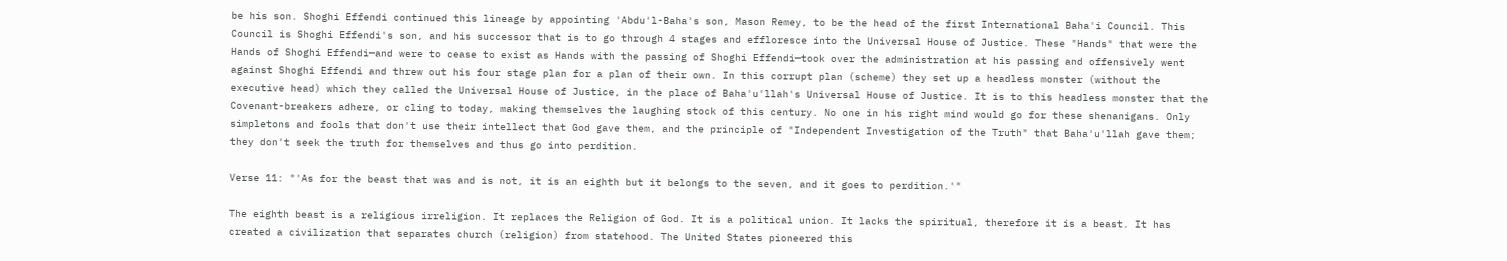be his son. Shoghi Effendi continued this lineage by appointing 'Abdu'l-Baha's son, Mason Remey, to be the head of the first International Baha'i Council. This Council is Shoghi Effendi's son, and his successor that is to go through 4 stages and effloresce into the Universal House of Justice. These "Hands" that were the Hands of Shoghi Effendi—and were to cease to exist as Hands with the passing of Shoghi Effendi—took over the administration at his passing and offensively went against Shoghi Effendi and threw out his four stage plan for a plan of their own. In this corrupt plan (scheme) they set up a headless monster (without the executive head) which they called the Universal House of Justice, in the place of Baha'u'llah's Universal House of Justice. It is to this headless monster that the Covenant-breakers adhere, or cling to today, making themselves the laughing stock of this century. No one in his right mind would go for these shenanigans. Only simpletons and fools that don't use their intellect that God gave them, and the principle of "Independent Investigation of the Truth" that Baha'u'llah gave them; they don't seek the truth for themselves and thus go into perdition.

Verse 11: "'As for the beast that was and is not, it is an eighth but it belongs to the seven, and it goes to perdition.'"

The eighth beast is a religious irreligion. It replaces the Religion of God. It is a political union. It lacks the spiritual, therefore it is a beast. It has created a civilization that separates church (religion) from statehood. The United States pioneered this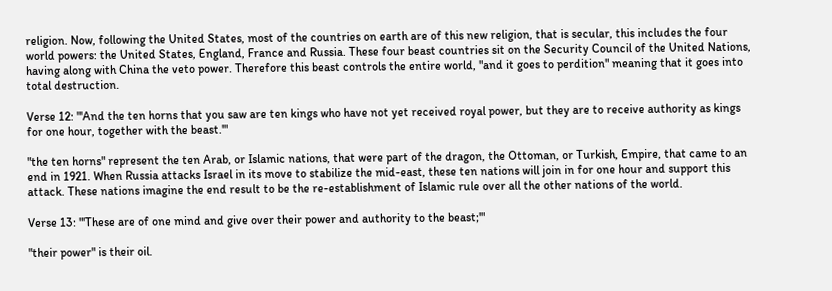religion. Now, following the United States, most of the countries on earth are of this new religion, that is secular, this includes the four world powers: the United States, England, France and Russia. These four beast countries sit on the Security Council of the United Nations, having along with China the veto power. Therefore this beast controls the entire world, "and it goes to perdition" meaning that it goes into total destruction.

Verse 12: "'And the ten horns that you saw are ten kings who have not yet received royal power, but they are to receive authority as kings for one hour, together with the beast.'"

"the ten horns" represent the ten Arab, or Islamic nations, that were part of the dragon, the Ottoman, or Turkish, Empire, that came to an end in 1921. When Russia attacks Israel in its move to stabilize the mid-east, these ten nations will join in for one hour and support this attack. These nations imagine the end result to be the re-establishment of Islamic rule over all the other nations of the world.

Verse 13: "'These are of one mind and give over their power and authority to the beast;'"

"their power" is their oil.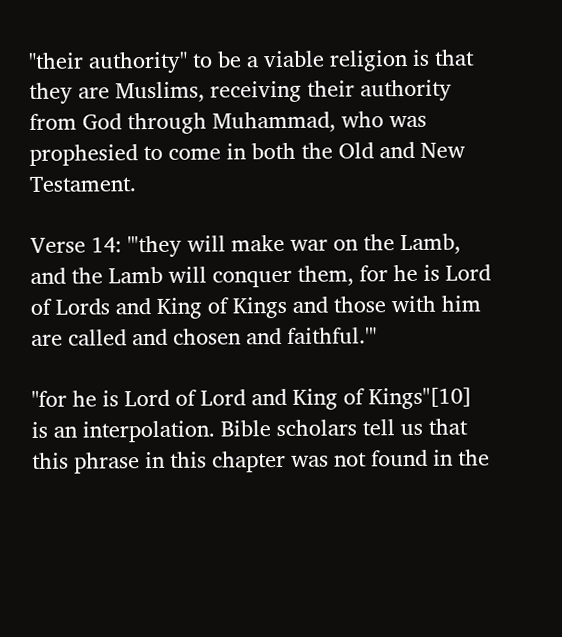"their authority" to be a viable religion is that they are Muslims, receiving their authority from God through Muhammad, who was prophesied to come in both the Old and New Testament.

Verse 14: "'they will make war on the Lamb, and the Lamb will conquer them, for he is Lord of Lords and King of Kings and those with him are called and chosen and faithful.'"

"for he is Lord of Lord and King of Kings"[10] is an interpolation. Bible scholars tell us that this phrase in this chapter was not found in the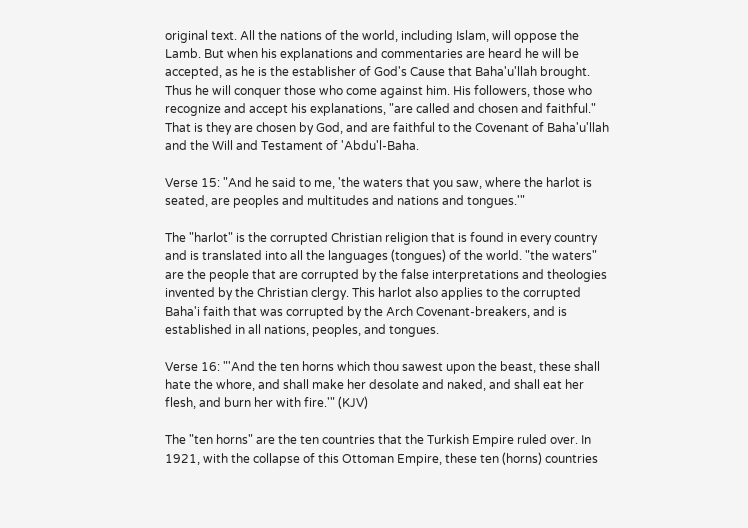original text. All the nations of the world, including Islam, will oppose the Lamb. But when his explanations and commentaries are heard he will be accepted, as he is the establisher of God's Cause that Baha'u'llah brought. Thus he will conquer those who come against him. His followers, those who recognize and accept his explanations, "are called and chosen and faithful." That is they are chosen by God, and are faithful to the Covenant of Baha'u'llah and the Will and Testament of 'Abdu'l-Baha.

Verse 15: "And he said to me, 'the waters that you saw, where the harlot is seated, are peoples and multitudes and nations and tongues.'"

The "harlot" is the corrupted Christian religion that is found in every country and is translated into all the languages (tongues) of the world. "the waters" are the people that are corrupted by the false interpretations and theologies invented by the Christian clergy. This harlot also applies to the corrupted Baha'i faith that was corrupted by the Arch Covenant-breakers, and is established in all nations, peoples, and tongues.

Verse 16: "'And the ten horns which thou sawest upon the beast, these shall hate the whore, and shall make her desolate and naked, and shall eat her flesh, and burn her with fire.'" (KJV)

The "ten horns" are the ten countries that the Turkish Empire ruled over. In 1921, with the collapse of this Ottoman Empire, these ten (horns) countries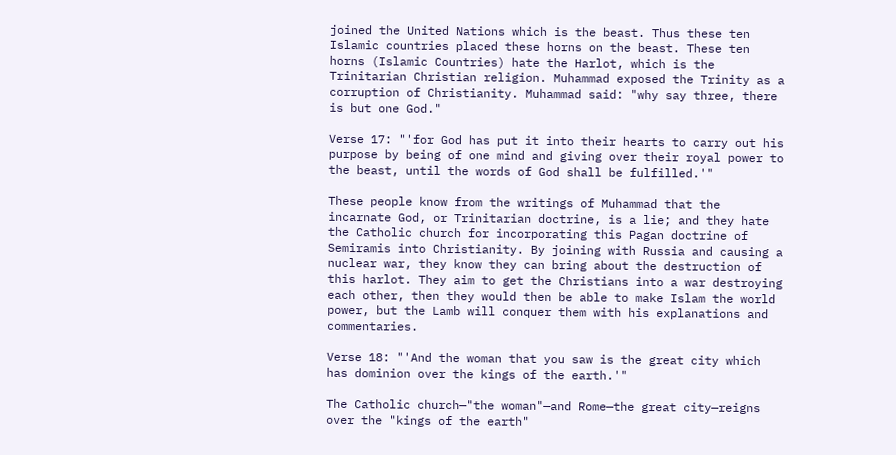joined the United Nations which is the beast. Thus these ten Islamic countries placed these horns on the beast. These ten horns (Islamic Countries) hate the Harlot, which is the Trinitarian Christian religion. Muhammad exposed the Trinity as a corruption of Christianity. Muhammad said: "why say three, there is but one God."

Verse 17: "'for God has put it into their hearts to carry out his purpose by being of one mind and giving over their royal power to the beast, until the words of God shall be fulfilled.'"

These people know from the writings of Muhammad that the incarnate God, or Trinitarian doctrine, is a lie; and they hate the Catholic church for incorporating this Pagan doctrine of Semiramis into Christianity. By joining with Russia and causing a nuclear war, they know they can bring about the destruction of this harlot. They aim to get the Christians into a war destroying each other, then they would then be able to make Islam the world power, but the Lamb will conquer them with his explanations and commentaries.

Verse 18: "'And the woman that you saw is the great city which has dominion over the kings of the earth.'"

The Catholic church—"the woman"—and Rome—the great city—reigns over the "kings of the earth"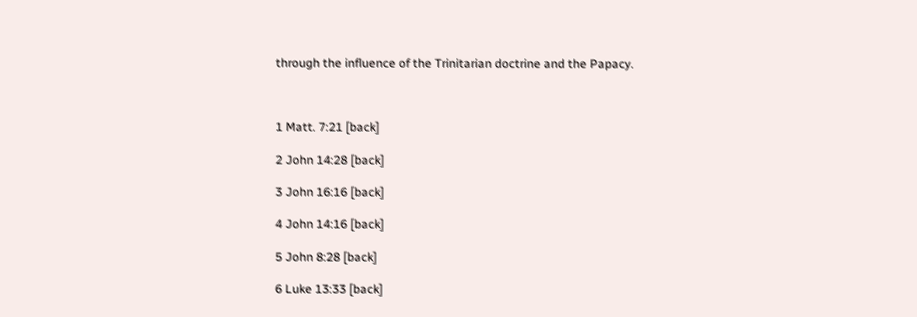through the influence of the Trinitarian doctrine and the Papacy.



1 Matt. 7:21 [back]

2 John 14:28 [back]

3 John 16:16 [back]

4 John 14:16 [back]

5 John 8:28 [back]

6 Luke 13:33 [back]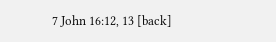7 John 16:12, 13 [back]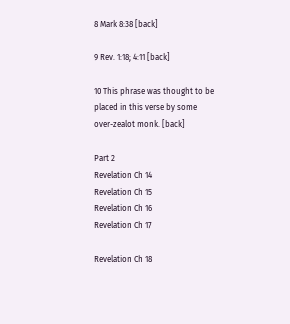8 Mark 8:38 [back]

9 Rev. 1:18; 4:11 [back]

10 This phrase was thought to be placed in this verse by some over-zealot monk. [back]

Part 2
Revelation Ch 14
Revelation Ch 15
Revelation Ch 16
Revelation Ch 17

Revelation Ch 18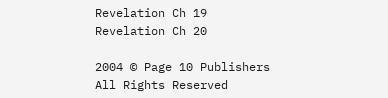Revelation Ch 19
Revelation Ch 20

2004 © Page 10 Publishers
All Rights Reserved